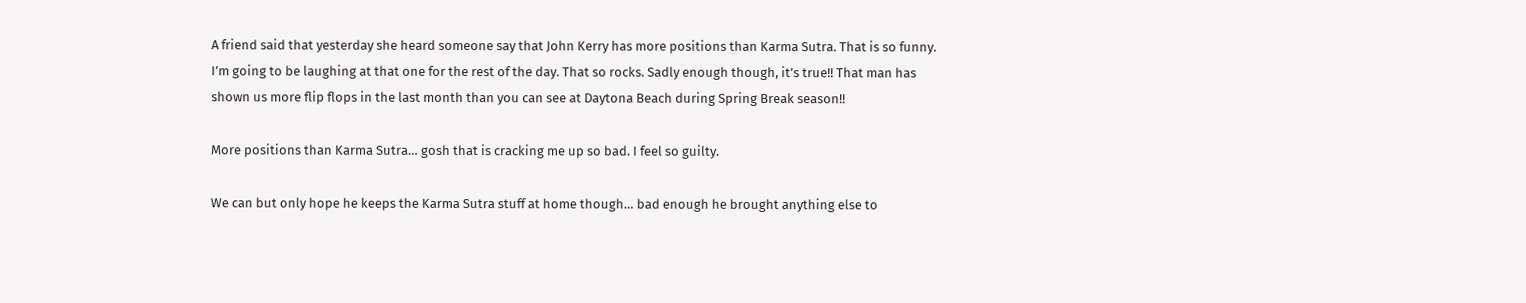A friend said that yesterday she heard someone say that John Kerry has more positions than Karma Sutra. That is so funny. I’m going to be laughing at that one for the rest of the day. That so rocks. Sadly enough though, it’s true!! That man has shown us more flip flops in the last month than you can see at Daytona Beach during Spring Break season!!

More positions than Karma Sutra… gosh that is cracking me up so bad. I feel so guilty.

We can but only hope he keeps the Karma Sutra stuff at home though… bad enough he brought anything else to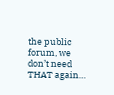the public forum, we don’t need THAT again…